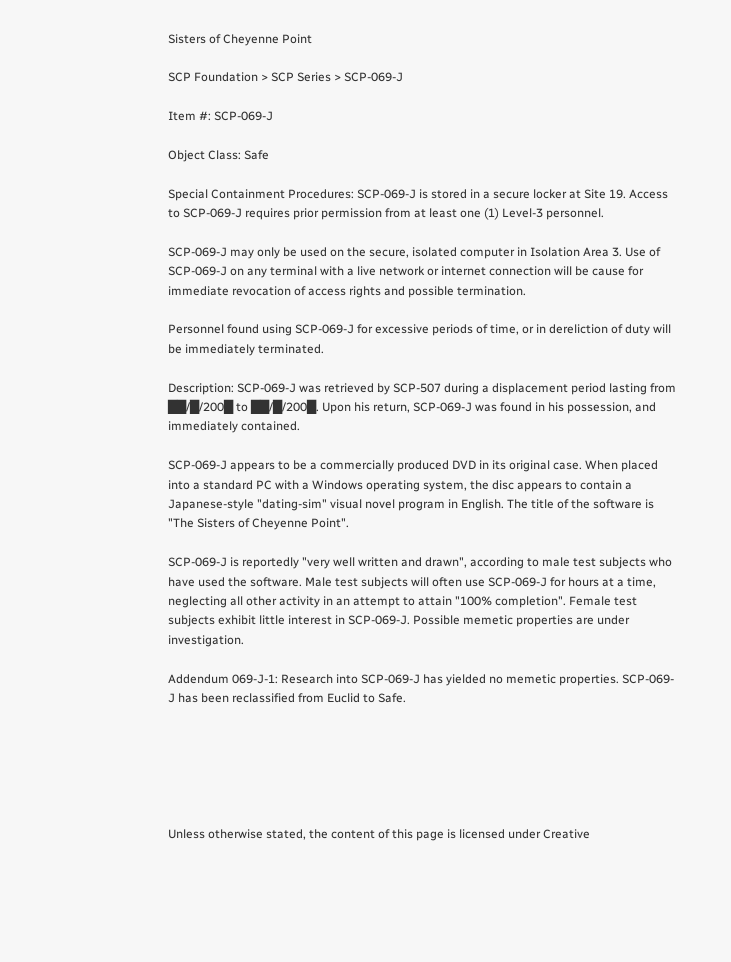Sisters of Cheyenne Point

SCP Foundation > SCP Series > SCP-069-J

Item #: SCP-069-J

Object Class: Safe

Special Containment Procedures: SCP-069-J is stored in a secure locker at Site 19. Access to SCP-069-J requires prior permission from at least one (1) Level-3 personnel.

SCP-069-J may only be used on the secure, isolated computer in Isolation Area 3. Use of SCP-069-J on any terminal with a live network or internet connection will be cause for immediate revocation of access rights and possible termination.

Personnel found using SCP-069-J for excessive periods of time, or in dereliction of duty will be immediately terminated.

Description: SCP-069-J was retrieved by SCP-507 during a displacement period lasting from ██/█/200█ to ██/█/200█. Upon his return, SCP-069-J was found in his possession, and immediately contained.

SCP-069-J appears to be a commercially produced DVD in its original case. When placed into a standard PC with a Windows operating system, the disc appears to contain a Japanese-style "dating-sim" visual novel program in English. The title of the software is "The Sisters of Cheyenne Point".

SCP-069-J is reportedly "very well written and drawn", according to male test subjects who have used the software. Male test subjects will often use SCP-069-J for hours at a time, neglecting all other activity in an attempt to attain "100% completion". Female test subjects exhibit little interest in SCP-069-J. Possible memetic properties are under investigation.

Addendum 069-J-1: Research into SCP-069-J has yielded no memetic properties. SCP-069-J has been reclassified from Euclid to Safe.






Unless otherwise stated, the content of this page is licensed under Creative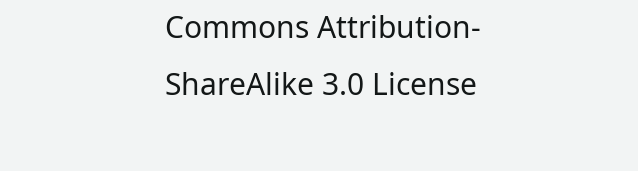Commons Attribution-ShareAlike 3.0 License